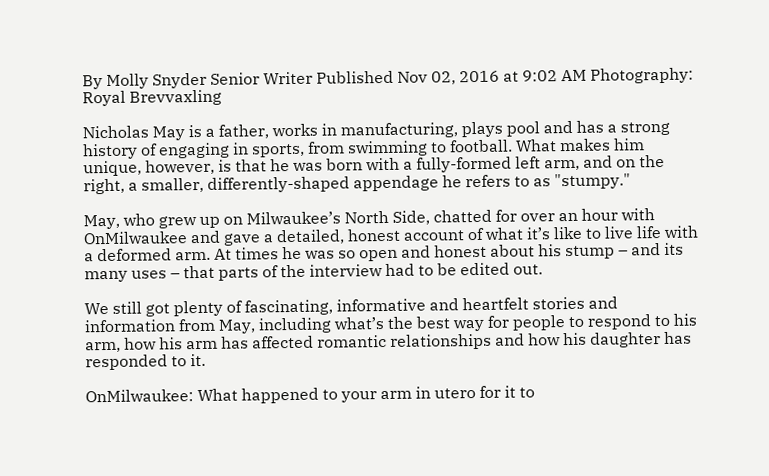By Molly Snyder Senior Writer Published Nov 02, 2016 at 9:02 AM Photography: Royal Brevvaxling

Nicholas May is a father, works in manufacturing, plays pool and has a strong history of engaging in sports, from swimming to football. What makes him unique, however, is that he was born with a fully-formed left arm, and on the right, a smaller, differently-shaped appendage he refers to as "stumpy."

May, who grew up on Milwaukee’s North Side, chatted for over an hour with OnMilwaukee and gave a detailed, honest account of what it’s like to live life with a deformed arm. At times he was so open and honest about his stump – and its many uses – that parts of the interview had to be edited out.

We still got plenty of fascinating, informative and heartfelt stories and information from May, including what’s the best way for people to respond to his arm, how his arm has affected romantic relationships and how his daughter has responded to it.

OnMilwaukee: What happened to your arm in utero for it to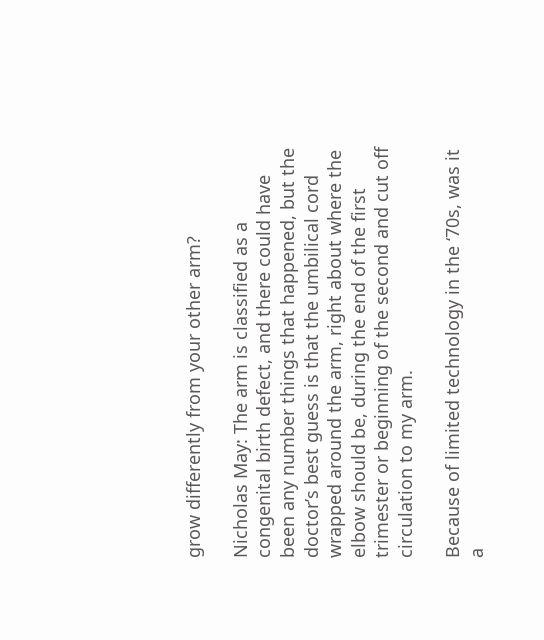grow differently from your other arm?

Nicholas May: The arm is classified as a congenital birth defect, and there could have been any number things that happened, but the doctor’s best guess is that the umbilical cord wrapped around the arm, right about where the elbow should be, during the end of the first trimester or beginning of the second and cut off circulation to my arm.

Because of limited technology in the ‘70s, was it a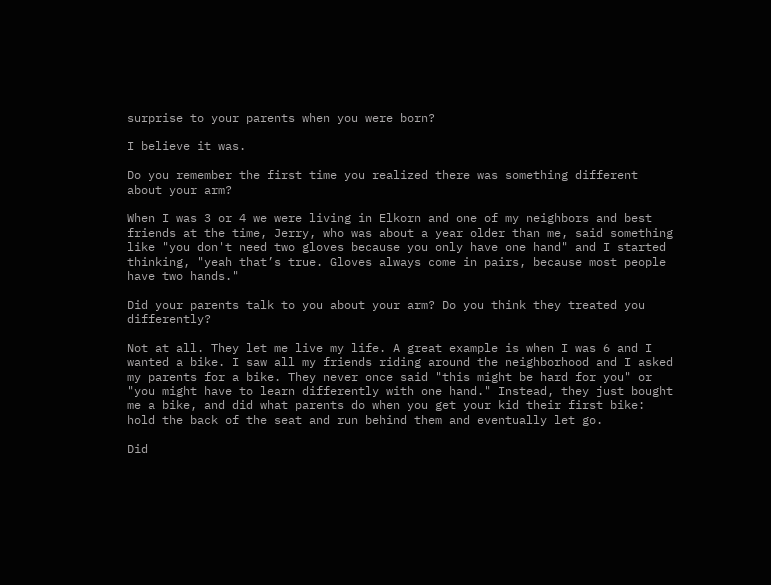surprise to your parents when you were born?

I believe it was.

Do you remember the first time you realized there was something different about your arm?

When I was 3 or 4 we were living in Elkorn and one of my neighbors and best friends at the time, Jerry, who was about a year older than me, said something like "you don't need two gloves because you only have one hand" and I started thinking, "yeah that’s true. Gloves always come in pairs, because most people have two hands."

Did your parents talk to you about your arm? Do you think they treated you differently?

Not at all. They let me live my life. A great example is when I was 6 and I wanted a bike. I saw all my friends riding around the neighborhood and I asked my parents for a bike. They never once said "this might be hard for you" or "you might have to learn differently with one hand." Instead, they just bought me a bike, and did what parents do when you get your kid their first bike: hold the back of the seat and run behind them and eventually let go.

Did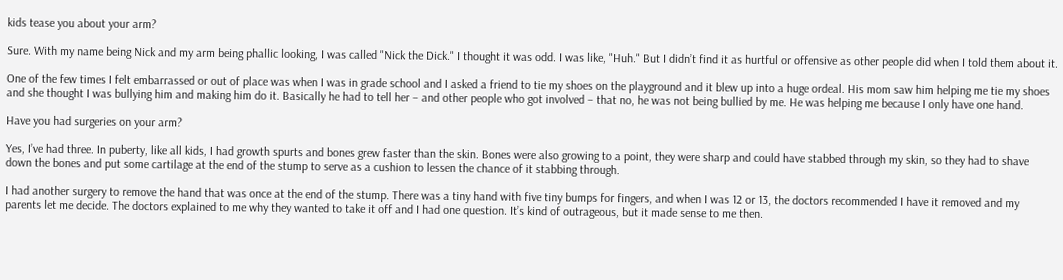kids tease you about your arm?

Sure. With my name being Nick and my arm being phallic looking, I was called "Nick the Dick." I thought it was odd. I was like, "Huh." But I didn’t find it as hurtful or offensive as other people did when I told them about it.

One of the few times I felt embarrassed or out of place was when I was in grade school and I asked a friend to tie my shoes on the playground and it blew up into a huge ordeal. His mom saw him helping me tie my shoes and she thought I was bullying him and making him do it. Basically he had to tell her – and other people who got involved – that no, he was not being bullied by me. He was helping me because I only have one hand.

Have you had surgeries on your arm?

Yes, I’ve had three. In puberty, like all kids, I had growth spurts and bones grew faster than the skin. Bones were also growing to a point, they were sharp and could have stabbed through my skin, so they had to shave down the bones and put some cartilage at the end of the stump to serve as a cushion to lessen the chance of it stabbing through.

I had another surgery to remove the hand that was once at the end of the stump. There was a tiny hand with five tiny bumps for fingers, and when I was 12 or 13, the doctors recommended I have it removed and my parents let me decide. The doctors explained to me why they wanted to take it off and I had one question. It’s kind of outrageous, but it made sense to me then.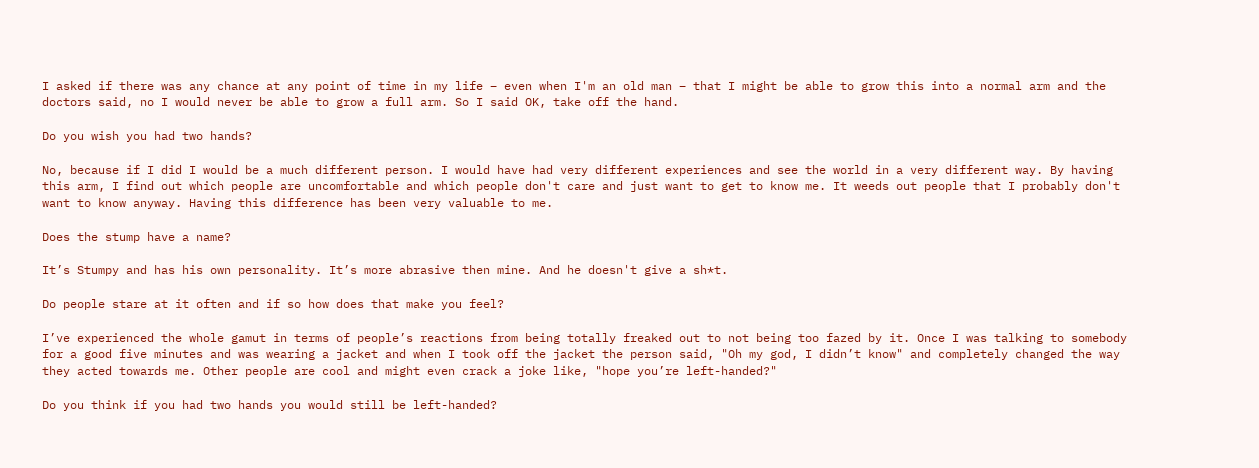I asked if there was any chance at any point of time in my life – even when I'm an old man – that I might be able to grow this into a normal arm and the doctors said, no I would never be able to grow a full arm. So I said OK, take off the hand.

Do you wish you had two hands?

No, because if I did I would be a much different person. I would have had very different experiences and see the world in a very different way. By having this arm, I find out which people are uncomfortable and which people don't care and just want to get to know me. It weeds out people that I probably don't want to know anyway. Having this difference has been very valuable to me.

Does the stump have a name?

It’s Stumpy and has his own personality. It’s more abrasive then mine. And he doesn't give a sh*t.

Do people stare at it often and if so how does that make you feel?

I’ve experienced the whole gamut in terms of people’s reactions from being totally freaked out to not being too fazed by it. Once I was talking to somebody for a good five minutes and was wearing a jacket and when I took off the jacket the person said, "Oh my god, I didn’t know" and completely changed the way they acted towards me. Other people are cool and might even crack a joke like, "hope you’re left-handed?"

Do you think if you had two hands you would still be left-handed?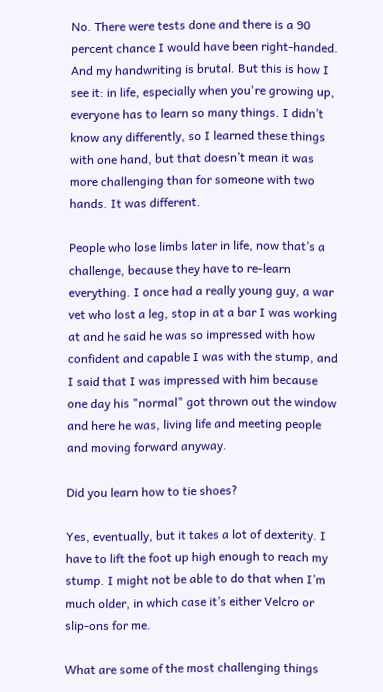No. There were tests done and there is a 90 percent chance I would have been right-handed. And my handwriting is brutal. But this is how I see it: in life, especially when you're growing up, everyone has to learn so many things. I didn’t know any differently, so I learned these things with one hand, but that doesn’t mean it was more challenging than for someone with two hands. It was different.

People who lose limbs later in life, now that’s a challenge, because they have to re-learn everything. I once had a really young guy, a war vet who lost a leg, stop in at a bar I was working at and he said he was so impressed with how confident and capable I was with the stump, and I said that I was impressed with him because one day his "normal" got thrown out the window and here he was, living life and meeting people and moving forward anyway.

Did you learn how to tie shoes?

Yes, eventually, but it takes a lot of dexterity. I have to lift the foot up high enough to reach my stump. I might not be able to do that when I’m much older, in which case it’s either Velcro or slip-ons for me.

What are some of the most challenging things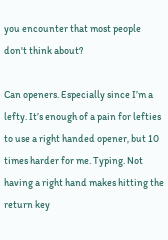you encounter that most people don't think about?

Can openers. Especially since I’m a lefty. It’s enough of a pain for lefties to use a right handed opener, but 10 times harder for me. Typing. Not having a right hand makes hitting the return key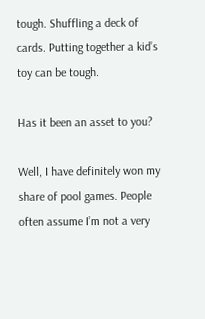tough. Shuffling a deck of cards. Putting together a kid’s toy can be tough.

Has it been an asset to you?

Well, I have definitely won my share of pool games. People often assume I’m not a very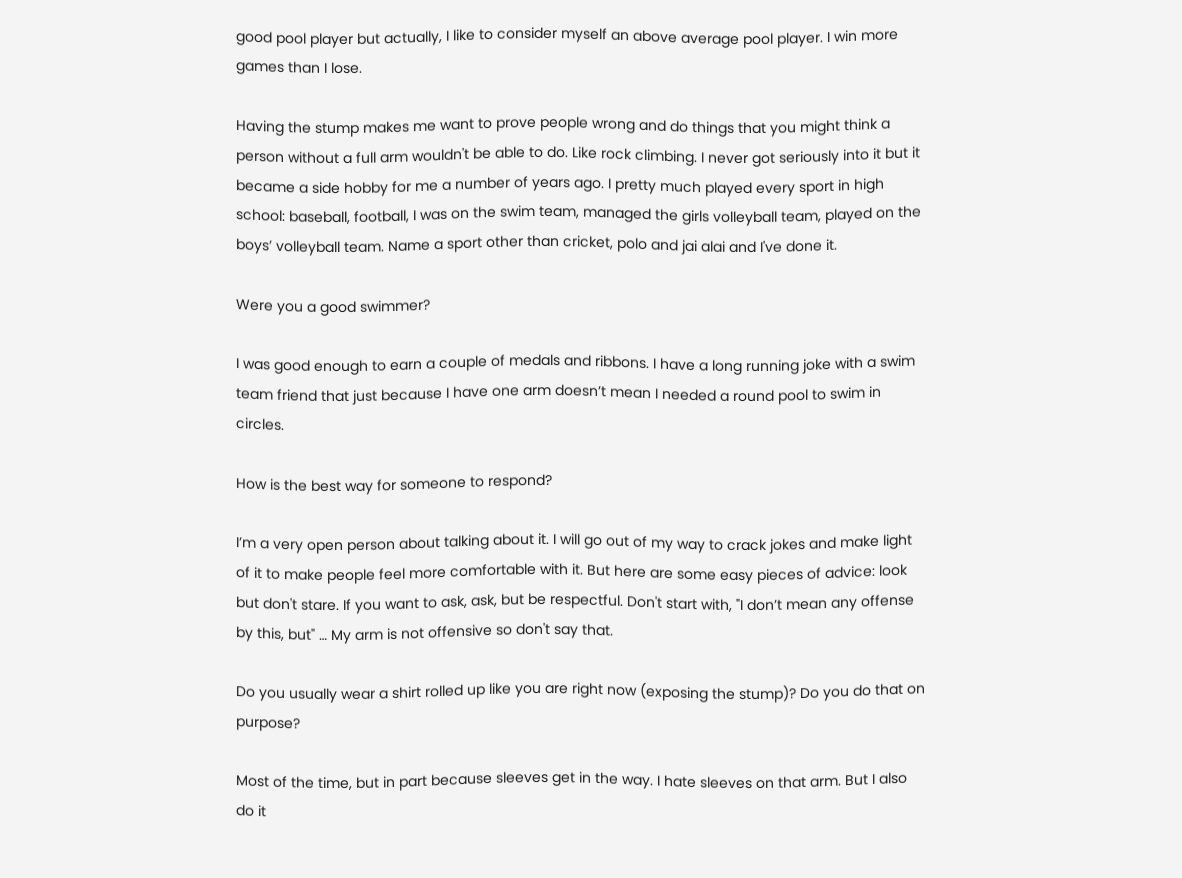good pool player but actually, I like to consider myself an above average pool player. I win more games than I lose.

Having the stump makes me want to prove people wrong and do things that you might think a person without a full arm wouldn't be able to do. Like rock climbing. I never got seriously into it but it became a side hobby for me a number of years ago. I pretty much played every sport in high school: baseball, football, I was on the swim team, managed the girls volleyball team, played on the boys’ volleyball team. Name a sport other than cricket, polo and jai alai and I've done it.

Were you a good swimmer?

I was good enough to earn a couple of medals and ribbons. I have a long running joke with a swim team friend that just because I have one arm doesn’t mean I needed a round pool to swim in circles.

How is the best way for someone to respond?

I’m a very open person about talking about it. I will go out of my way to crack jokes and make light of it to make people feel more comfortable with it. But here are some easy pieces of advice: look but don't stare. If you want to ask, ask, but be respectful. Don't start with, "I don’t mean any offense by this, but" … My arm is not offensive so don't say that.

Do you usually wear a shirt rolled up like you are right now (exposing the stump)? Do you do that on purpose?

Most of the time, but in part because sleeves get in the way. I hate sleeves on that arm. But I also do it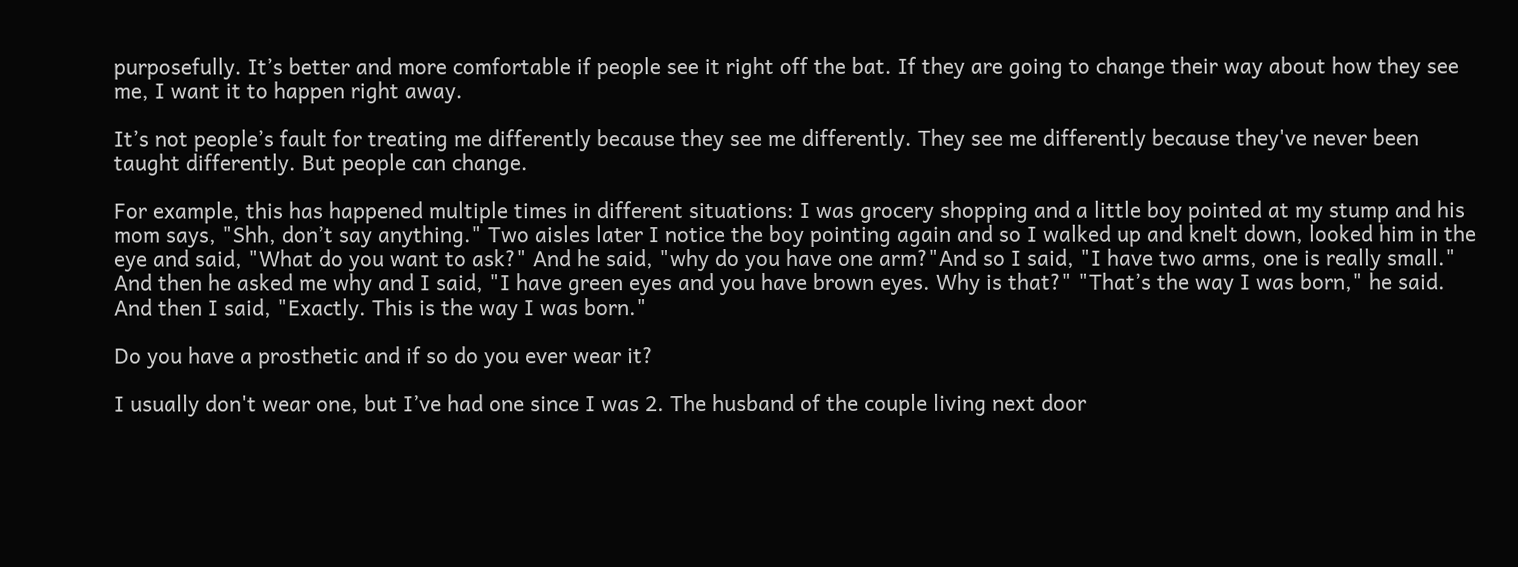purposefully. It’s better and more comfortable if people see it right off the bat. If they are going to change their way about how they see me, I want it to happen right away.

It’s not people’s fault for treating me differently because they see me differently. They see me differently because they've never been taught differently. But people can change.

For example, this has happened multiple times in different situations: I was grocery shopping and a little boy pointed at my stump and his mom says, "Shh, don’t say anything." Two aisles later I notice the boy pointing again and so I walked up and knelt down, looked him in the eye and said, "What do you want to ask?" And he said, "why do you have one arm?"And so I said, "I have two arms, one is really small." And then he asked me why and I said, "I have green eyes and you have brown eyes. Why is that?" "That’s the way I was born," he said. And then I said, "Exactly. This is the way I was born."

Do you have a prosthetic and if so do you ever wear it?

I usually don't wear one, but I’ve had one since I was 2. The husband of the couple living next door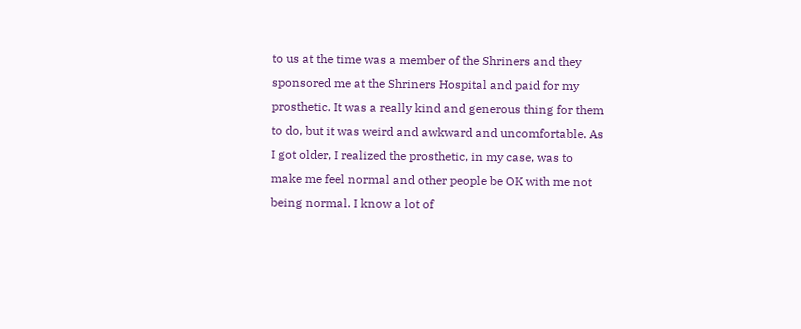to us at the time was a member of the Shriners and they sponsored me at the Shriners Hospital and paid for my prosthetic. It was a really kind and generous thing for them to do, but it was weird and awkward and uncomfortable. As I got older, I realized the prosthetic, in my case, was to make me feel normal and other people be OK with me not being normal. I know a lot of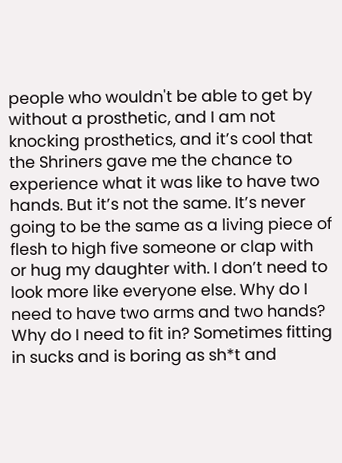people who wouldn't be able to get by without a prosthetic, and I am not knocking prosthetics, and it’s cool that the Shriners gave me the chance to experience what it was like to have two hands. But it’s not the same. It’s never going to be the same as a living piece of flesh to high five someone or clap with or hug my daughter with. I don’t need to look more like everyone else. Why do I need to have two arms and two hands? Why do I need to fit in? Sometimes fitting in sucks and is boring as sh*t and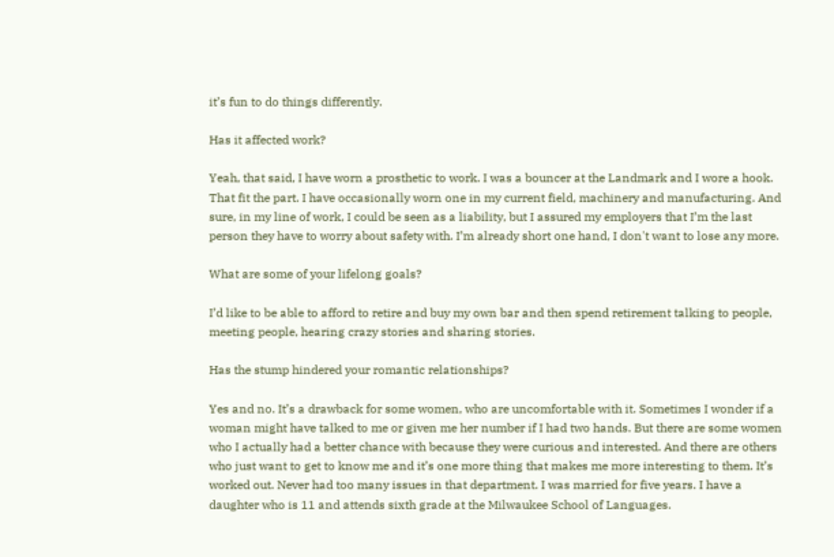it’s fun to do things differently.

Has it affected work?

Yeah, that said, I have worn a prosthetic to work. I was a bouncer at the Landmark and I wore a hook. That fit the part. I have occasionally worn one in my current field, machinery and manufacturing. And sure, in my line of work, I could be seen as a liability, but I assured my employers that I’m the last person they have to worry about safety with. I’m already short one hand, I don't want to lose any more.

What are some of your lifelong goals?

I’d like to be able to afford to retire and buy my own bar and then spend retirement talking to people, meeting people, hearing crazy stories and sharing stories.

Has the stump hindered your romantic relationships?

Yes and no. It’s a drawback for some women, who are uncomfortable with it. Sometimes I wonder if a woman might have talked to me or given me her number if I had two hands. But there are some women who I actually had a better chance with because they were curious and interested. And there are others who just want to get to know me and it’s one more thing that makes me more interesting to them. It’s worked out. Never had too many issues in that department. I was married for five years. I have a daughter who is 11 and attends sixth grade at the Milwaukee School of Languages.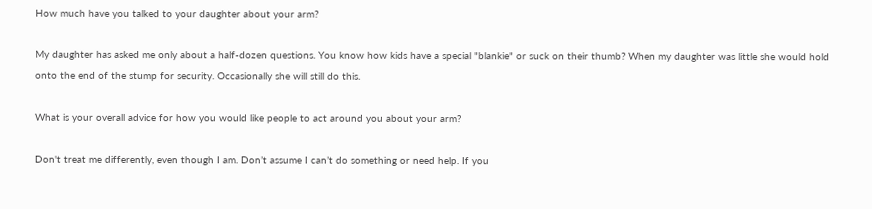How much have you talked to your daughter about your arm?

My daughter has asked me only about a half-dozen questions. You know how kids have a special "blankie" or suck on their thumb? When my daughter was little she would hold onto the end of the stump for security. Occasionally she will still do this.

What is your overall advice for how you would like people to act around you about your arm?

Don't treat me differently, even though I am. Don’t assume I can’t do something or need help. If you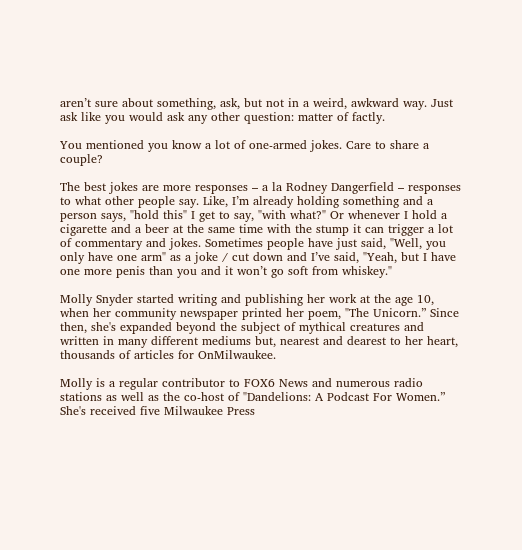aren’t sure about something, ask, but not in a weird, awkward way. Just ask like you would ask any other question: matter of factly.

You mentioned you know a lot of one-armed jokes. Care to share a couple?

The best jokes are more responses – a la Rodney Dangerfield – responses to what other people say. Like, I’m already holding something and a person says, "hold this" I get to say, "with what?" Or whenever I hold a cigarette and a beer at the same time with the stump it can trigger a lot of commentary and jokes. Sometimes people have just said, "Well, you only have one arm" as a joke / cut down and I’ve said, "Yeah, but I have one more penis than you and it won’t go soft from whiskey."

Molly Snyder started writing and publishing her work at the age 10, when her community newspaper printed her poem, "The Unicorn.” Since then, she's expanded beyond the subject of mythical creatures and written in many different mediums but, nearest and dearest to her heart, thousands of articles for OnMilwaukee.

Molly is a regular contributor to FOX6 News and numerous radio stations as well as the co-host of "Dandelions: A Podcast For Women.” She's received five Milwaukee Press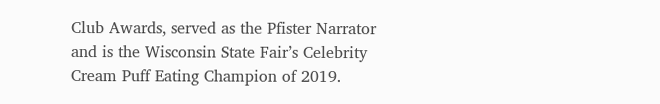Club Awards, served as the Pfister Narrator and is the Wisconsin State Fair’s Celebrity Cream Puff Eating Champion of 2019.